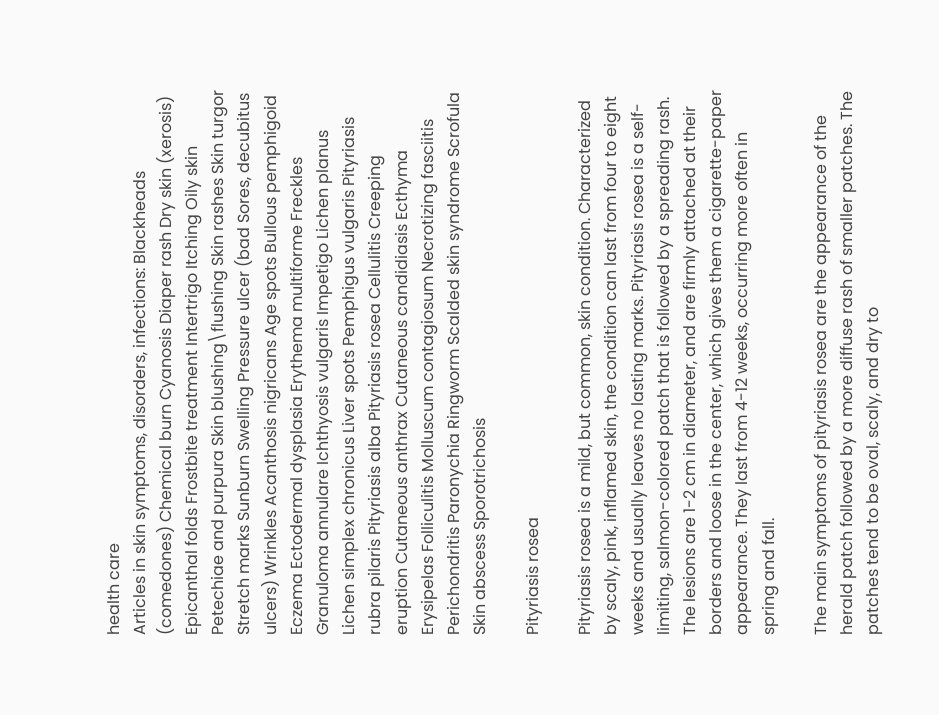health care
Articles in skin symptoms, disorders, infections: Blackheads (comedones) Chemical burn Cyanosis Diaper rash Dry skin (xerosis) Epicanthal folds Frostbite treatment Intertrigo Itching Oily skin Petechiae and purpura Skin blushing\flushing Skin rashes Skin turgor Stretch marks Sunburn Swelling Pressure ulcer (bad Sores, decubitus ulcers) Wrinkles Acanthosis nigricans Age spots Bullous pemphigoid Eczema Ectodermal dysplasia Erythema multiforme Freckles Granuloma annulare Ichthyosis vulgaris Impetigo Lichen planus Lichen simplex chronicus Liver spots Pemphigus vulgaris Pityriasis rubra pilaris Pityriasis alba Pityriasis rosea Cellulitis Creeping eruption Cutaneous anthrax Cutaneous candidiasis Ecthyma Erysipelas Folliculitis Molluscum contagiosum Necrotizing fasciitis Perichondritis Paronychia Ringworm Scalded skin syndrome Scrofula Skin abscess Sporotrichosis

Pityriasis rosea

Pityriasis rosea is a mild, but common, skin condition. Characterized by scaly, pink, inflamed skin, the condition can last from four to eight weeks and usually leaves no lasting marks. Pityriasis rosea is a self-limiting, salmon-colored patch that is followed by a spreading rash. The lesions are 1-2 cm in diameter, and are firmly attached at their borders and loose in the center, which gives them a cigarette-paper appearance. They last from 4-12 weeks, occurring more often in spring and fall.

The main symptoms of pityriasis rosea are the appearance of the herald patch followed by a more diffuse rash of smaller patches. The patches tend to be oval, scaly, and dry to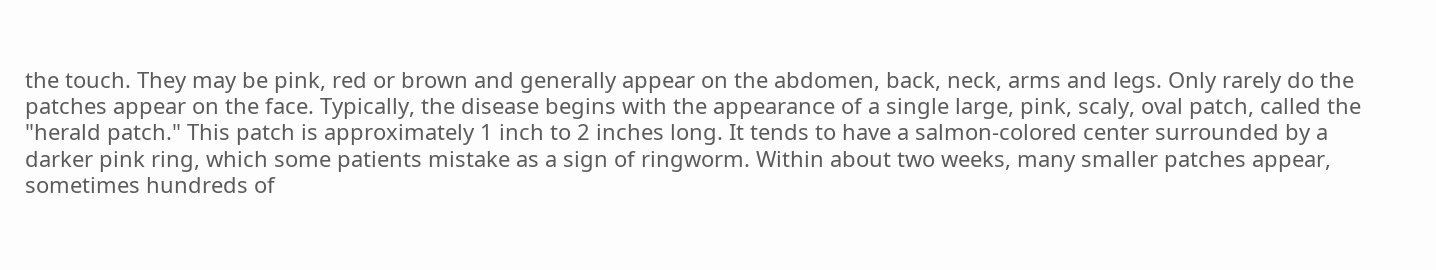the touch. They may be pink, red or brown and generally appear on the abdomen, back, neck, arms and legs. Only rarely do the patches appear on the face. Typically, the disease begins with the appearance of a single large, pink, scaly, oval patch, called the "herald patch." This patch is approximately 1 inch to 2 inches long. It tends to have a salmon-colored center surrounded by a darker pink ring, which some patients mistake as a sign of ringworm. Within about two weeks, many smaller patches appear, sometimes hundreds of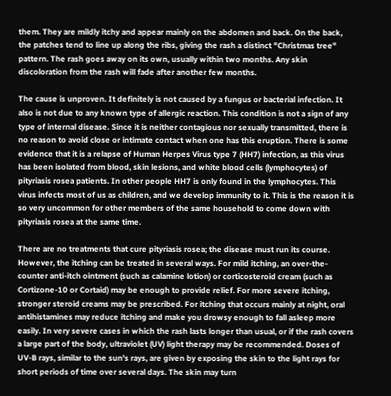them. They are mildly itchy and appear mainly on the abdomen and back. On the back, the patches tend to line up along the ribs, giving the rash a distinct "Christmas tree" pattern. The rash goes away on its own, usually within two months. Any skin discoloration from the rash will fade after another few months.

The cause is unproven. It definitely is not caused by a fungus or bacterial infection. It also is not due to any known type of allergic reaction. This condition is not a sign of any type of internal disease. Since it is neither contagious nor sexually transmitted, there is no reason to avoid close or intimate contact when one has this eruption. There is some evidence that it is a relapse of Human Herpes Virus type 7 (HH7) infection, as this virus has been isolated from blood, skin lesions, and white blood cells (lymphocytes) of pityriasis rosea patients. In other people HH7 is only found in the lymphocytes. This virus infects most of us as children, and we develop immunity to it. This is the reason it is so very uncommon for other members of the same household to come down with pityriasis rosea at the same time.

There are no treatments that cure pityriasis rosea; the disease must run its course. However, the itching can be treated in several ways. For mild itching, an over-the-counter anti-itch ointment (such as calamine lotion) or corticosteroid cream (such as Cortizone-10 or Cortaid) may be enough to provide relief. For more severe itching, stronger steroid creams may be prescribed. For itching that occurs mainly at night, oral antihistamines may reduce itching and make you drowsy enough to fall asleep more easily. In very severe cases in which the rash lasts longer than usual, or if the rash covers a large part of the body, ultraviolet (UV) light therapy may be recommended. Doses of UV-B rays, similar to the sun's rays, are given by exposing the skin to the light rays for short periods of time over several days. The skin may turn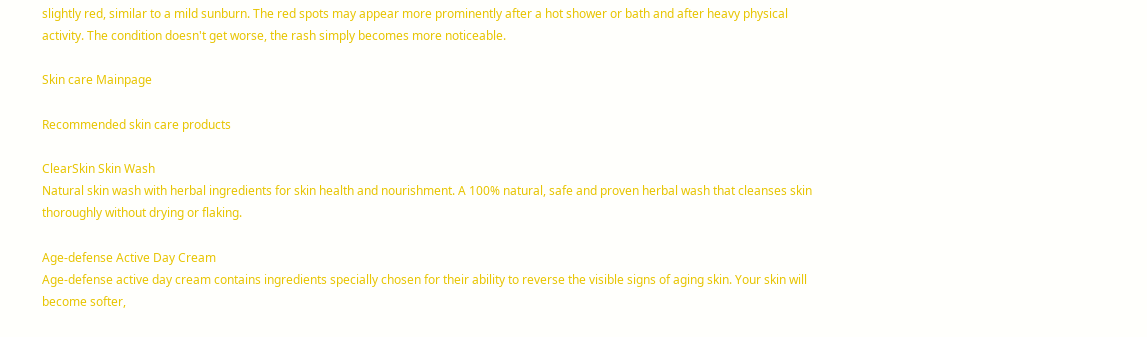slightly red, similar to a mild sunburn. The red spots may appear more prominently after a hot shower or bath and after heavy physical activity. The condition doesn't get worse, the rash simply becomes more noticeable.

Skin care Mainpage

Recommended skin care products

ClearSkin Skin Wash
Natural skin wash with herbal ingredients for skin health and nourishment. A 100% natural, safe and proven herbal wash that cleanses skin thoroughly without drying or flaking.

Age-defense Active Day Cream
Age-defense active day cream contains ingredients specially chosen for their ability to reverse the visible signs of aging skin. Your skin will become softer,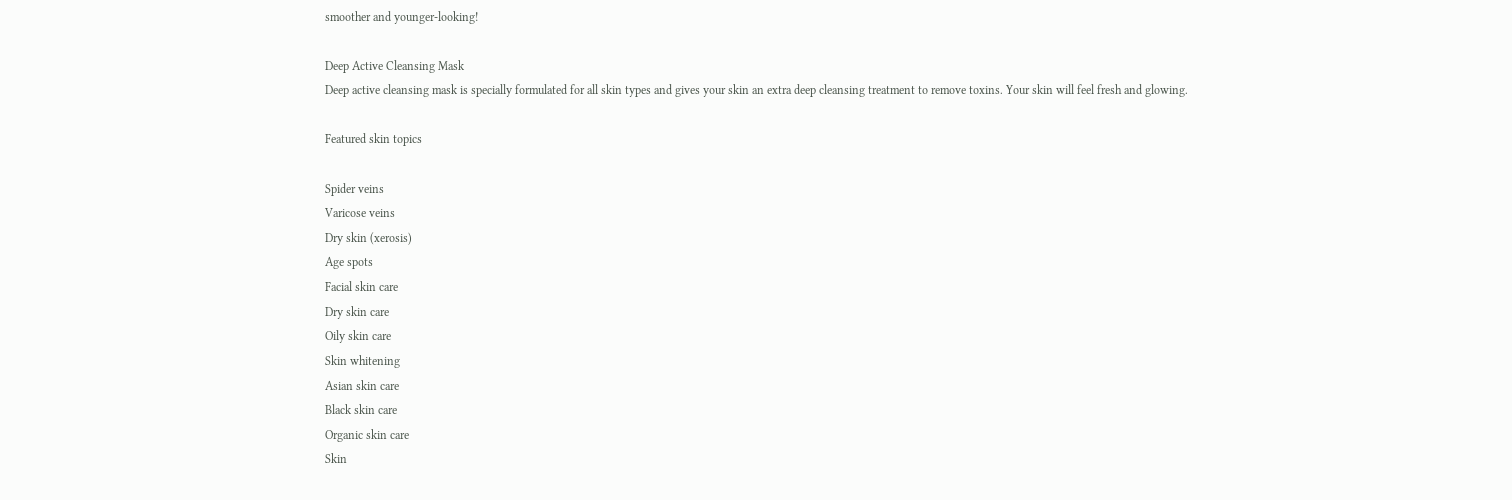smoother and younger-looking!

Deep Active Cleansing Mask
Deep active cleansing mask is specially formulated for all skin types and gives your skin an extra deep cleansing treatment to remove toxins. Your skin will feel fresh and glowing.

Featured skin topics

Spider veins
Varicose veins
Dry skin (xerosis)
Age spots
Facial skin care
Dry skin care
Oily skin care
Skin whitening
Asian skin care
Black skin care
Organic skin care
Skin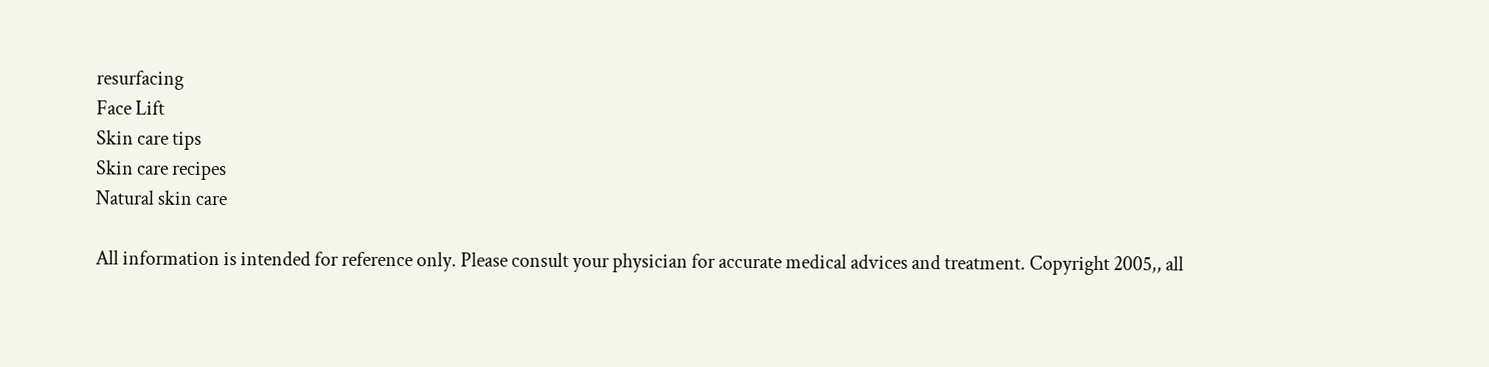resurfacing
Face Lift
Skin care tips
Skin care recipes
Natural skin care

All information is intended for reference only. Please consult your physician for accurate medical advices and treatment. Copyright 2005,, all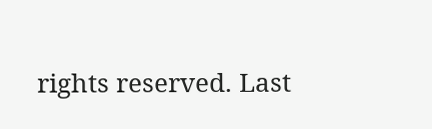rights reserved. Last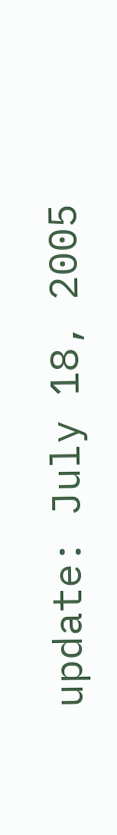update: July 18, 2005